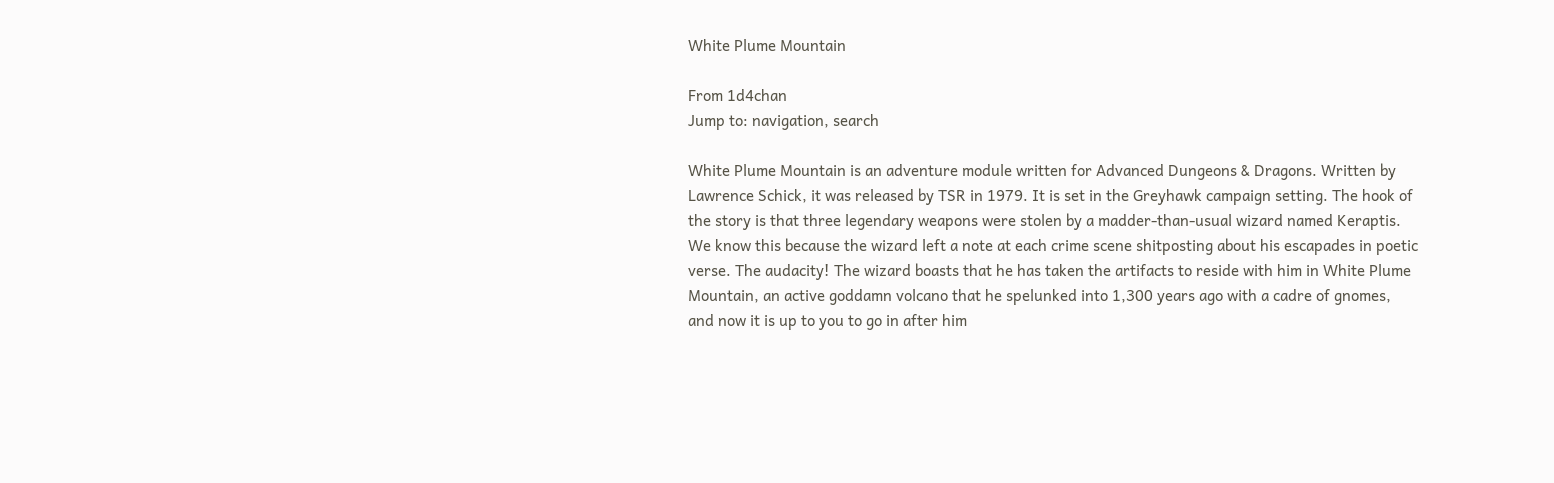White Plume Mountain

From 1d4chan
Jump to: navigation, search

White Plume Mountain is an adventure module written for Advanced Dungeons & Dragons. Written by Lawrence Schick, it was released by TSR in 1979. It is set in the Greyhawk campaign setting. The hook of the story is that three legendary weapons were stolen by a madder-than-usual wizard named Keraptis. We know this because the wizard left a note at each crime scene shitposting about his escapades in poetic verse. The audacity! The wizard boasts that he has taken the artifacts to reside with him in White Plume Mountain, an active goddamn volcano that he spelunked into 1,300 years ago with a cadre of gnomes, and now it is up to you to go in after him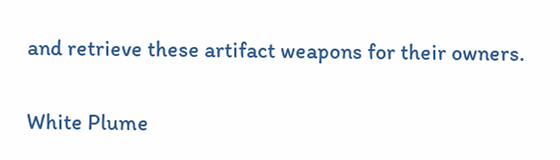and retrieve these artifact weapons for their owners.

White Plume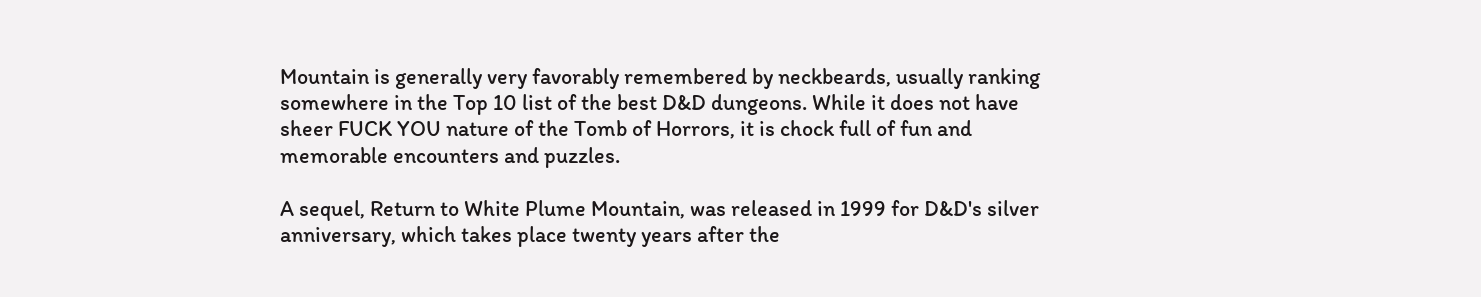Mountain is generally very favorably remembered by neckbeards, usually ranking somewhere in the Top 10 list of the best D&D dungeons. While it does not have sheer FUCK YOU nature of the Tomb of Horrors, it is chock full of fun and memorable encounters and puzzles.

A sequel, Return to White Plume Mountain, was released in 1999 for D&D's silver anniversary, which takes place twenty years after the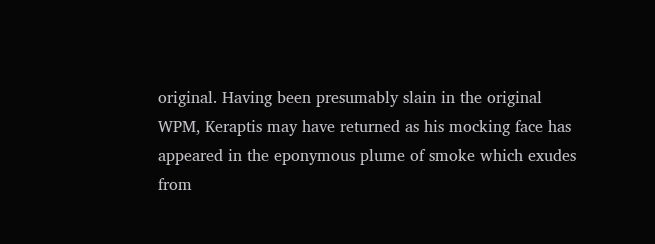original. Having been presumably slain in the original WPM, Keraptis may have returned as his mocking face has appeared in the eponymous plume of smoke which exudes from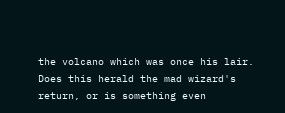the volcano which was once his lair. Does this herald the mad wizard's return, or is something even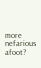more nefarious afoot?